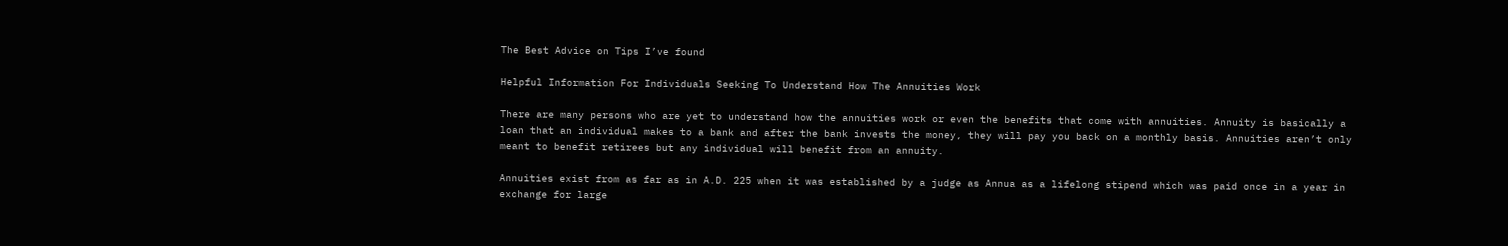The Best Advice on Tips I’ve found

Helpful Information For Individuals Seeking To Understand How The Annuities Work

There are many persons who are yet to understand how the annuities work or even the benefits that come with annuities. Annuity is basically a loan that an individual makes to a bank and after the bank invests the money, they will pay you back on a monthly basis. Annuities aren’t only meant to benefit retirees but any individual will benefit from an annuity.

Annuities exist from as far as in A.D. 225 when it was established by a judge as Annua as a lifelong stipend which was paid once in a year in exchange for large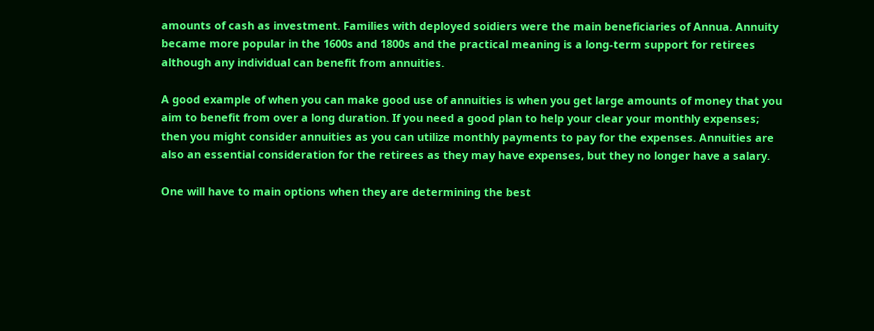amounts of cash as investment. Families with deployed soidiers were the main beneficiaries of Annua. Annuity became more popular in the 1600s and 1800s and the practical meaning is a long-term support for retirees although any individual can benefit from annuities.

A good example of when you can make good use of annuities is when you get large amounts of money that you aim to benefit from over a long duration. If you need a good plan to help your clear your monthly expenses; then you might consider annuities as you can utilize monthly payments to pay for the expenses. Annuities are also an essential consideration for the retirees as they may have expenses, but they no longer have a salary.

One will have to main options when they are determining the best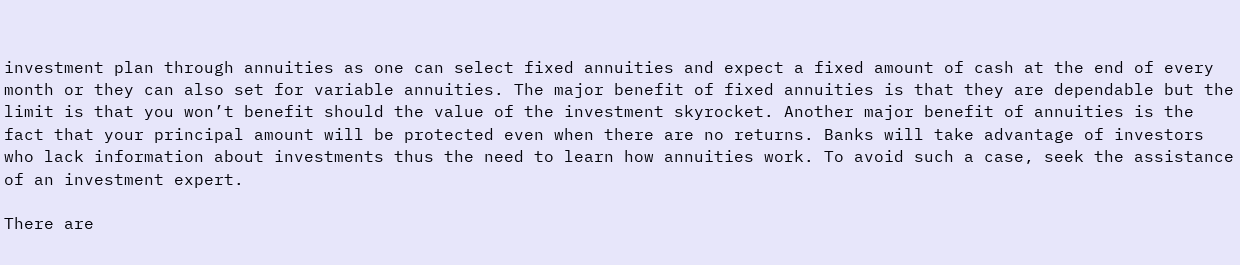investment plan through annuities as one can select fixed annuities and expect a fixed amount of cash at the end of every month or they can also set for variable annuities. The major benefit of fixed annuities is that they are dependable but the limit is that you won’t benefit should the value of the investment skyrocket. Another major benefit of annuities is the fact that your principal amount will be protected even when there are no returns. Banks will take advantage of investors who lack information about investments thus the need to learn how annuities work. To avoid such a case, seek the assistance of an investment expert.

There are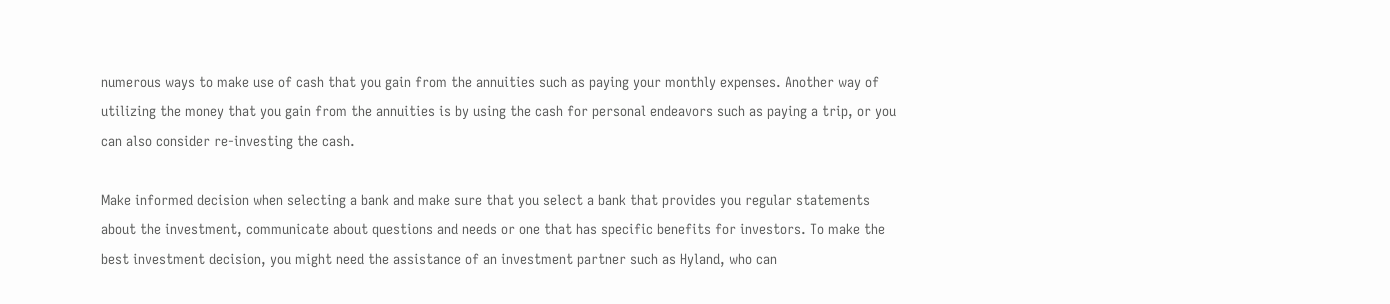numerous ways to make use of cash that you gain from the annuities such as paying your monthly expenses. Another way of utilizing the money that you gain from the annuities is by using the cash for personal endeavors such as paying a trip, or you can also consider re-investing the cash.

Make informed decision when selecting a bank and make sure that you select a bank that provides you regular statements about the investment, communicate about questions and needs or one that has specific benefits for investors. To make the best investment decision, you might need the assistance of an investment partner such as Hyland, who can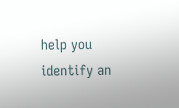help you identify an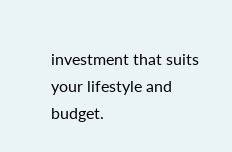investment that suits your lifestyle and budget.